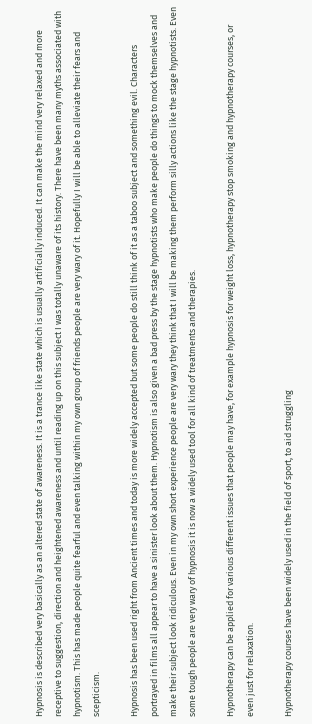Hypnosis is described very basically as an altered state of awareness. It is a trance like state which is usually artificially induced. It can make the mind very relaxed and more receptive to suggestion, direction and heightened awareness and until reading up on this subject I was totally unaware of its history. There have been many myths associated with hypnotism. This has made people quite fearful and even talking within my own group of friends people are very wary of it. Hopefully I will be able to alleviate their fears and scepticism.

Hypnosis has been used right from Ancient times and today is more widely accepted but some people do still think of it as a taboo subject and something evil. Characters portrayed in films all appear to have a sinister look about them. Hypnotism is also given a bad press by the stage hypnotists who make people do things to mock themselves and make their subject look ridiculous. Even in my own short experience people are very wary they think that I will be making them perform silly actions like the stage hypnotists. Even some tough people are very wary of hypnosis it is now a widely used tool for all kind of treatments and therapies.

Hypnotherapy can be applied for various different issues that people may have, for example hypnosis for weight loss, hypnotherapy stop smoking and hypnotherapy courses, or even just for relaxation.

Hypnotherapy courses have been widely used in the field of sport, to aid struggling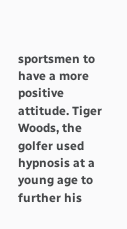sportsmen to have a more positive attitude. Tiger Woods, the golfer used hypnosis at a young age to further his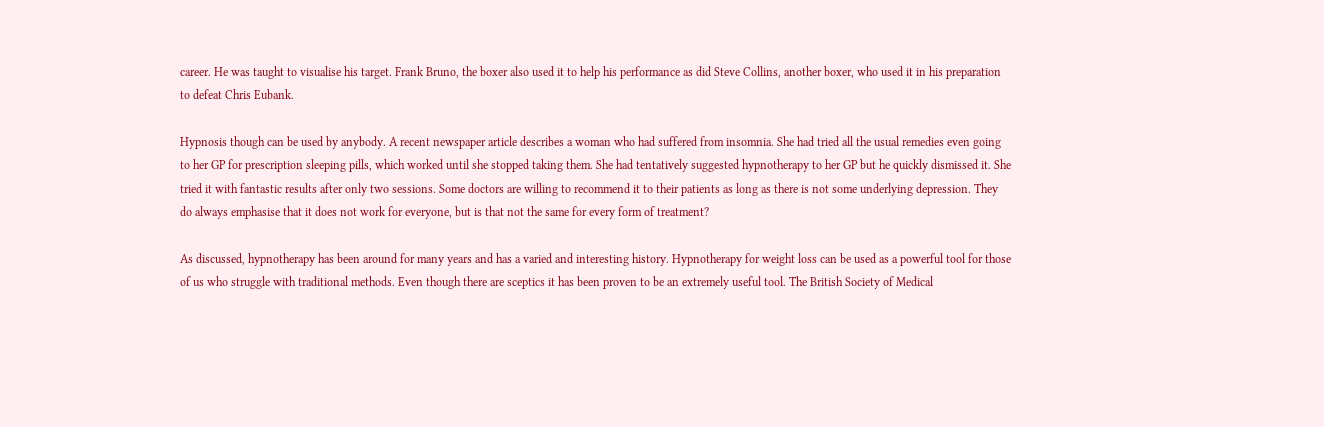career. He was taught to visualise his target. Frank Bruno, the boxer also used it to help his performance as did Steve Collins, another boxer, who used it in his preparation to defeat Chris Eubank.

Hypnosis though can be used by anybody. A recent newspaper article describes a woman who had suffered from insomnia. She had tried all the usual remedies even going to her GP for prescription sleeping pills, which worked until she stopped taking them. She had tentatively suggested hypnotherapy to her GP but he quickly dismissed it. She tried it with fantastic results after only two sessions. Some doctors are willing to recommend it to their patients as long as there is not some underlying depression. They do always emphasise that it does not work for everyone, but is that not the same for every form of treatment?

As discussed, hypnotherapy has been around for many years and has a varied and interesting history. Hypnotherapy for weight loss can be used as a powerful tool for those of us who struggle with traditional methods. Even though there are sceptics it has been proven to be an extremely useful tool. The British Society of Medical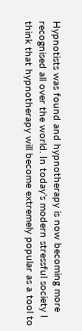Hypnotists was found and hypnotherapy is now becoming more recognised all over the world. In today’s modern stressful society I think that hypnotherapy will become extremely popular as a tool to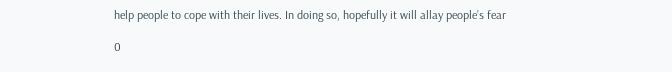help people to cope with their lives. In doing so, hopefully it will allay people’s fear

0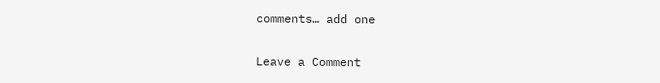comments… add one

Leave a Comment